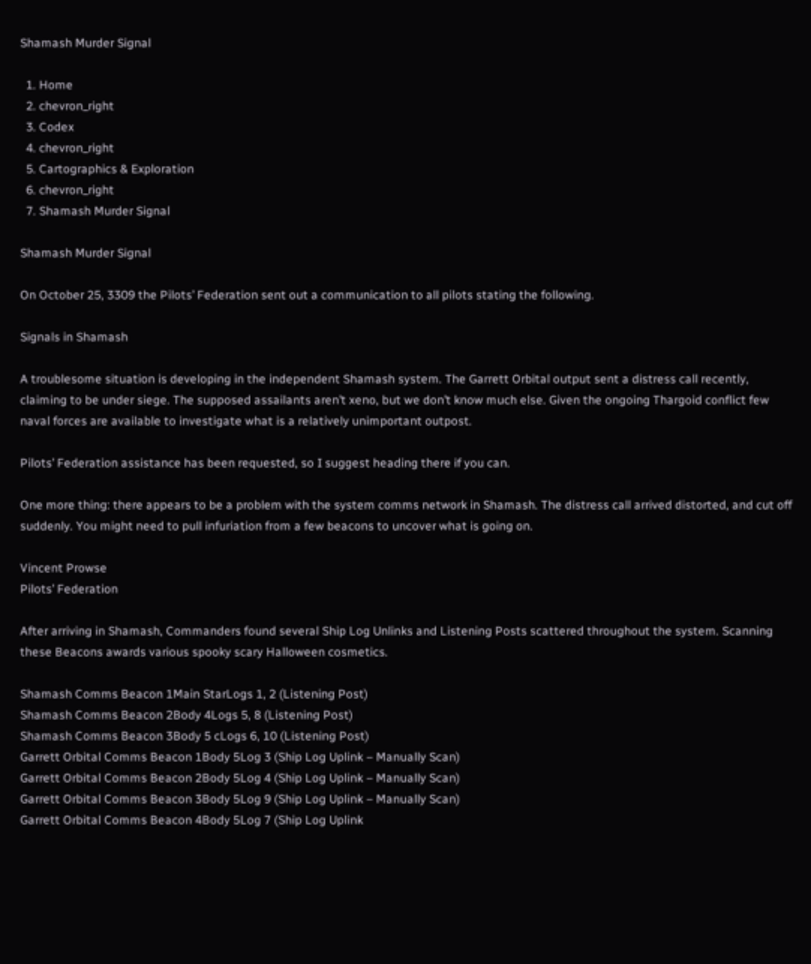Shamash Murder Signal

  1. Home
  2. chevron_right
  3. Codex
  4. chevron_right
  5. Cartographics & Exploration
  6. chevron_right
  7. Shamash Murder Signal

Shamash Murder Signal

On October 25, 3309 the Pilots’ Federation sent out a communication to all pilots stating the following.

Signals in Shamash

A troublesome situation is developing in the independent Shamash system. The Garrett Orbital output sent a distress call recently, claiming to be under siege. The supposed assailants aren’t xeno, but we don’t know much else. Given the ongoing Thargoid conflict few naval forces are available to investigate what is a relatively unimportant outpost.

Pilots’ Federation assistance has been requested, so I suggest heading there if you can.

One more thing: there appears to be a problem with the system comms network in Shamash. The distress call arrived distorted, and cut off suddenly. You might need to pull infuriation from a few beacons to uncover what is going on.

Vincent Prowse
Pilots’ Federation

After arriving in Shamash, Commanders found several Ship Log Unlinks and Listening Posts scattered throughout the system. Scanning these Beacons awards various spooky scary Halloween cosmetics.

Shamash Comms Beacon 1Main StarLogs 1, 2 (Listening Post)
Shamash Comms Beacon 2Body 4Logs 5, 8 (Listening Post)
Shamash Comms Beacon 3Body 5 cLogs 6, 10 (Listening Post)
Garrett Orbital Comms Beacon 1Body 5Log 3 (Ship Log Uplink – Manually Scan)
Garrett Orbital Comms Beacon 2Body 5Log 4 (Ship Log Uplink – Manually Scan)
Garrett Orbital Comms Beacon 3Body 5Log 9 (Ship Log Uplink – Manually Scan)
Garrett Orbital Comms Beacon 4Body 5Log 7 (Ship Log Uplink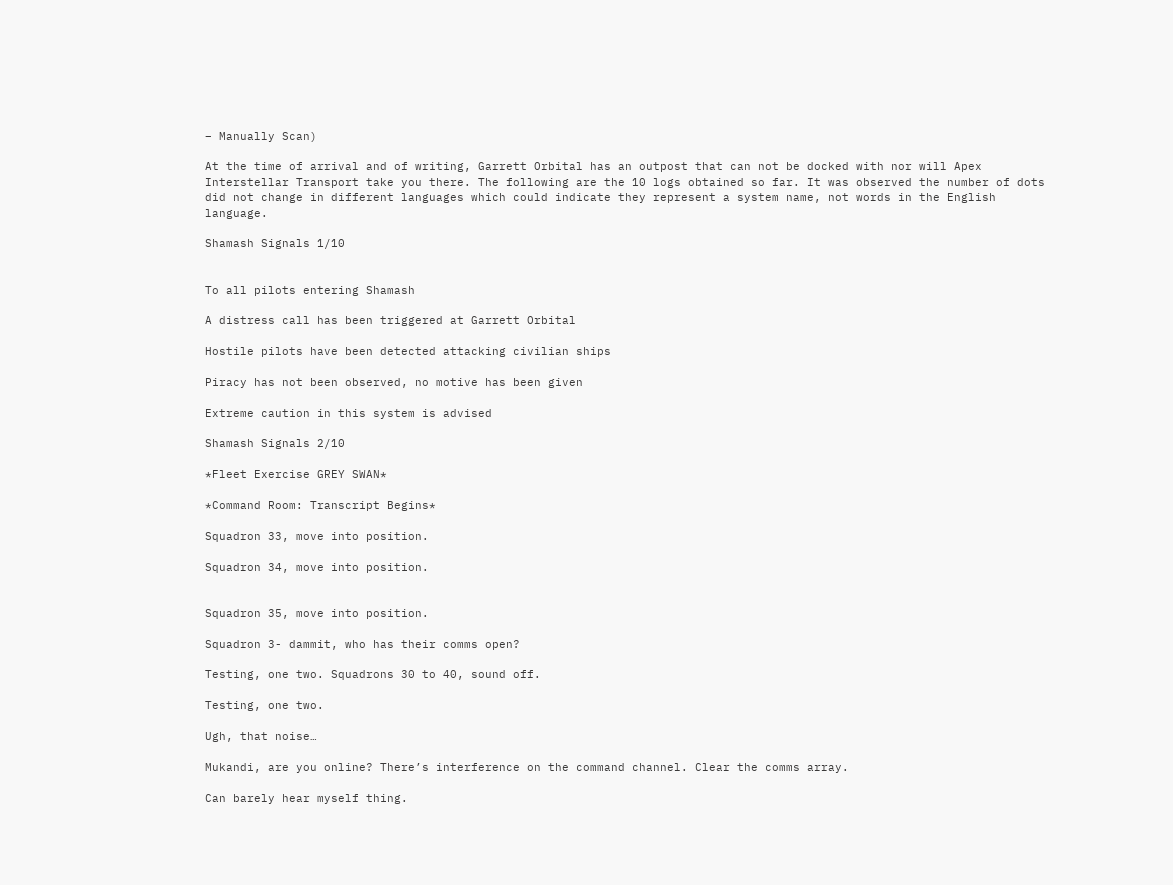– Manually Scan)

At the time of arrival and of writing, Garrett Orbital has an outpost that can not be docked with nor will Apex Interstellar Transport take you there. The following are the 10 logs obtained so far. It was observed the number of dots did not change in different languages which could indicate they represent a system name, not words in the English language.

Shamash Signals 1/10


To all pilots entering Shamash

A distress call has been triggered at Garrett Orbital

Hostile pilots have been detected attacking civilian ships

Piracy has not been observed, no motive has been given

Extreme caution in this system is advised

Shamash Signals 2/10

*Fleet Exercise GREY SWAN*

*Command Room: Transcript Begins*

Squadron 33, move into position.

Squadron 34, move into position.


Squadron 35, move into position.

Squadron 3- dammit, who has their comms open?

Testing, one two. Squadrons 30 to 40, sound off.

Testing, one two.

Ugh, that noise…

Mukandi, are you online? There’s interference on the command channel. Clear the comms array.

Can barely hear myself thing.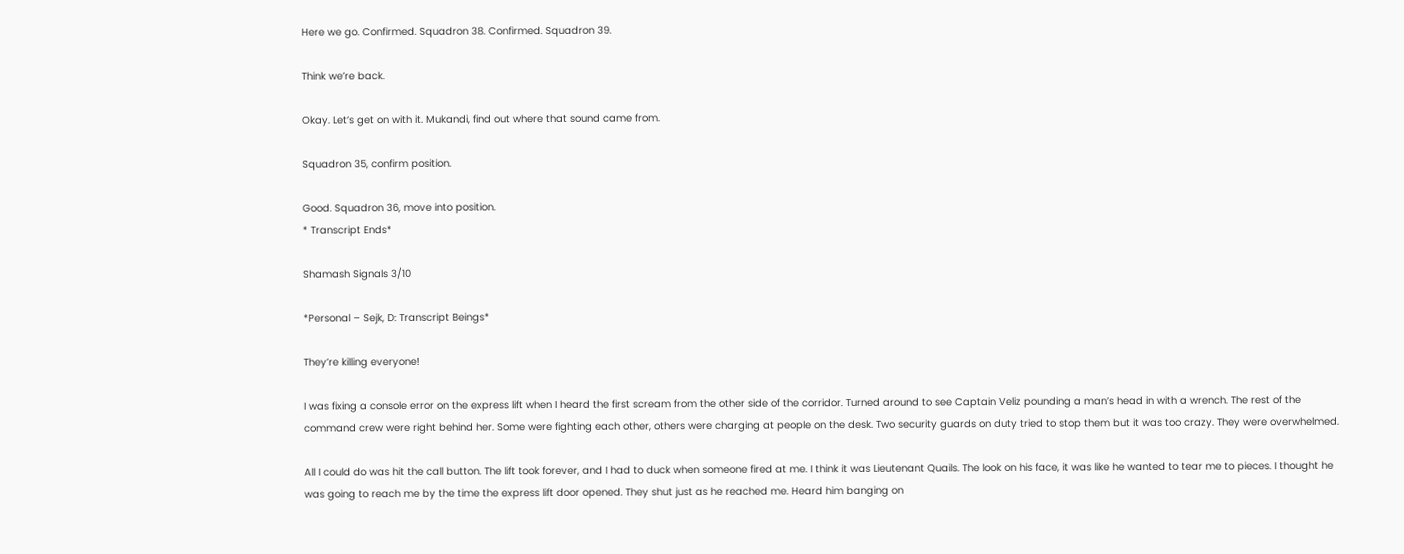Here we go. Confirmed. Squadron 38. Confirmed. Squadron 39.

Think we’re back.

Okay. Let’s get on with it. Mukandi, find out where that sound came from.

Squadron 35, confirm position.

Good. Squadron 36, move into position.
* Transcript Ends*

Shamash Signals 3/10

*Personal – Sejk, D: Transcript Beings*

They’re killing everyone!

I was fixing a console error on the express lift when I heard the first scream from the other side of the corridor. Turned around to see Captain Veliz pounding a man’s head in with a wrench. The rest of the command crew were right behind her. Some were fighting each other, others were charging at people on the desk. Two security guards on duty tried to stop them but it was too crazy. They were overwhelmed.

All I could do was hit the call button. The lift took forever, and I had to duck when someone fired at me. I think it was Lieutenant Quails. The look on his face, it was like he wanted to tear me to pieces. I thought he was going to reach me by the time the express lift door opened. They shut just as he reached me. Heard him banging on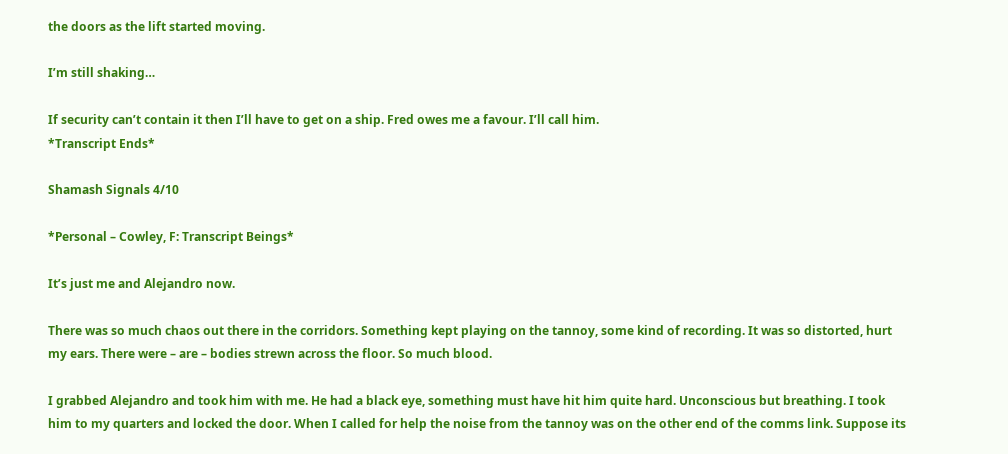the doors as the lift started moving.

I’m still shaking…

If security can’t contain it then I’ll have to get on a ship. Fred owes me a favour. I’ll call him.
*Transcript Ends*

Shamash Signals 4/10

*Personal – Cowley, F: Transcript Beings*

It’s just me and Alejandro now.

There was so much chaos out there in the corridors. Something kept playing on the tannoy, some kind of recording. It was so distorted, hurt my ears. There were – are – bodies strewn across the floor. So much blood.

I grabbed Alejandro and took him with me. He had a black eye, something must have hit him quite hard. Unconscious but breathing. I took him to my quarters and locked the door. When I called for help the noise from the tannoy was on the other end of the comms link. Suppose its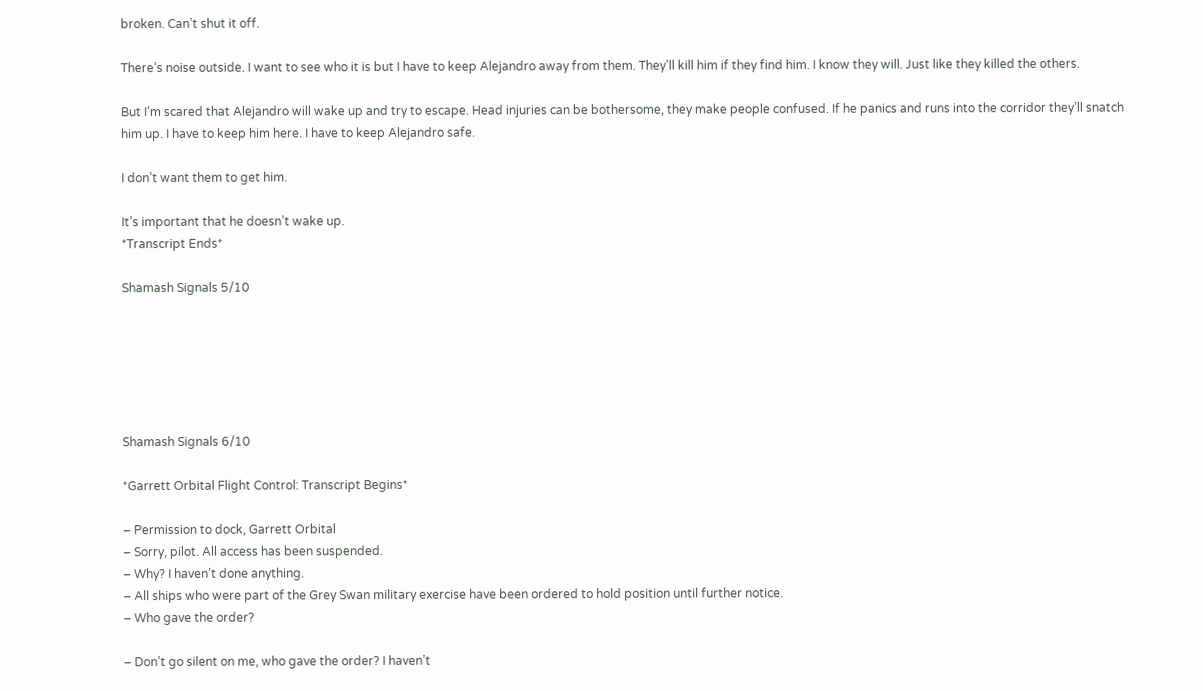broken. Can’t shut it off.

There’s noise outside. I want to see who it is but I have to keep Alejandro away from them. They’ll kill him if they find him. I know they will. Just like they killed the others.

But I’m scared that Alejandro will wake up and try to escape. Head injuries can be bothersome, they make people confused. If he panics and runs into the corridor they’ll snatch him up. I have to keep him here. I have to keep Alejandro safe.

I don’t want them to get him.

It’s important that he doesn’t wake up.
*Transcript Ends*

Shamash Signals 5/10






Shamash Signals 6/10

*Garrett Orbital Flight Control: Transcript Begins*

– Permission to dock, Garrett Orbital
– Sorry, pilot. All access has been suspended.
– Why? I haven’t done anything.
– All ships who were part of the Grey Swan military exercise have been ordered to hold position until further notice.
– Who gave the order?

– Don’t go silent on me, who gave the order? I haven’t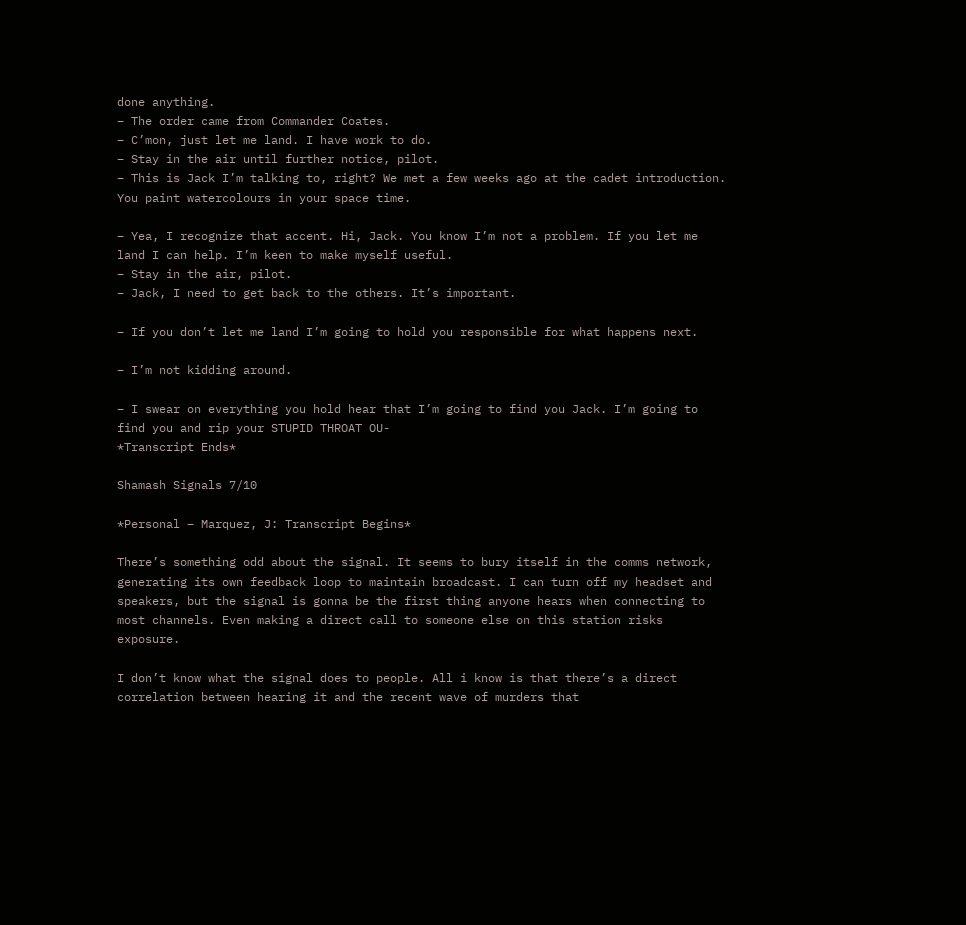done anything.
– The order came from Commander Coates.
– C’mon, just let me land. I have work to do.
– Stay in the air until further notice, pilot.
– This is Jack I’m talking to, right? We met a few weeks ago at the cadet introduction. You paint watercolours in your space time.

– Yea, I recognize that accent. Hi, Jack. You know I’m not a problem. If you let me land I can help. I’m keen to make myself useful.
– Stay in the air, pilot.
– Jack, I need to get back to the others. It’s important.

– If you don’t let me land I’m going to hold you responsible for what happens next.

– I’m not kidding around.

– I swear on everything you hold hear that I’m going to find you Jack. I’m going to find you and rip your STUPID THROAT OU-
*Transcript Ends*

Shamash Signals 7/10

*Personal – Marquez, J: Transcript Begins*

There’s something odd about the signal. It seems to bury itself in the comms network, generating its own feedback loop to maintain broadcast. I can turn off my headset and speakers, but the signal is gonna be the first thing anyone hears when connecting to most channels. Even making a direct call to someone else on this station risks exposure.

I don’t know what the signal does to people. All i know is that there’s a direct correlation between hearing it and the recent wave of murders that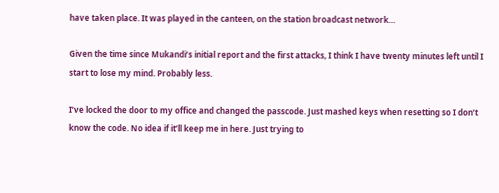have taken place. It was played in the canteen, on the station broadcast network…

Given the time since Mukandi’s initial report and the first attacks, I think I have twenty minutes left until I start to lose my mind. Probably less.

I’ve locked the door to my office and changed the passcode. Just mashed keys when resetting so I don’t know the code. No idea if it’ll keep me in here. Just trying to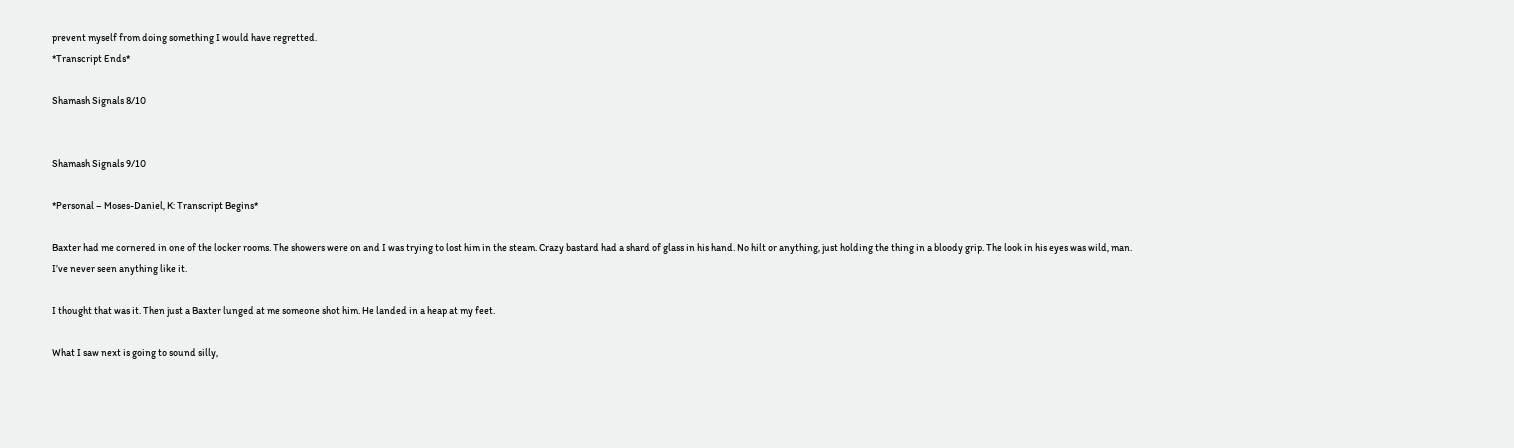prevent myself from doing something I would have regretted.
*Transcript Ends*

Shamash Signals 8/10


Shamash Signals 9/10

*Personal – Moses-Daniel, K: Transcript Begins*

Baxter had me cornered in one of the locker rooms. The showers were on and I was trying to lost him in the steam. Crazy bastard had a shard of glass in his hand. No hilt or anything, just holding the thing in a bloody grip. The look in his eyes was wild, man. I’ve never seen anything like it.

I thought that was it. Then just a Baxter lunged at me someone shot him. He landed in a heap at my feet.

What I saw next is going to sound silly,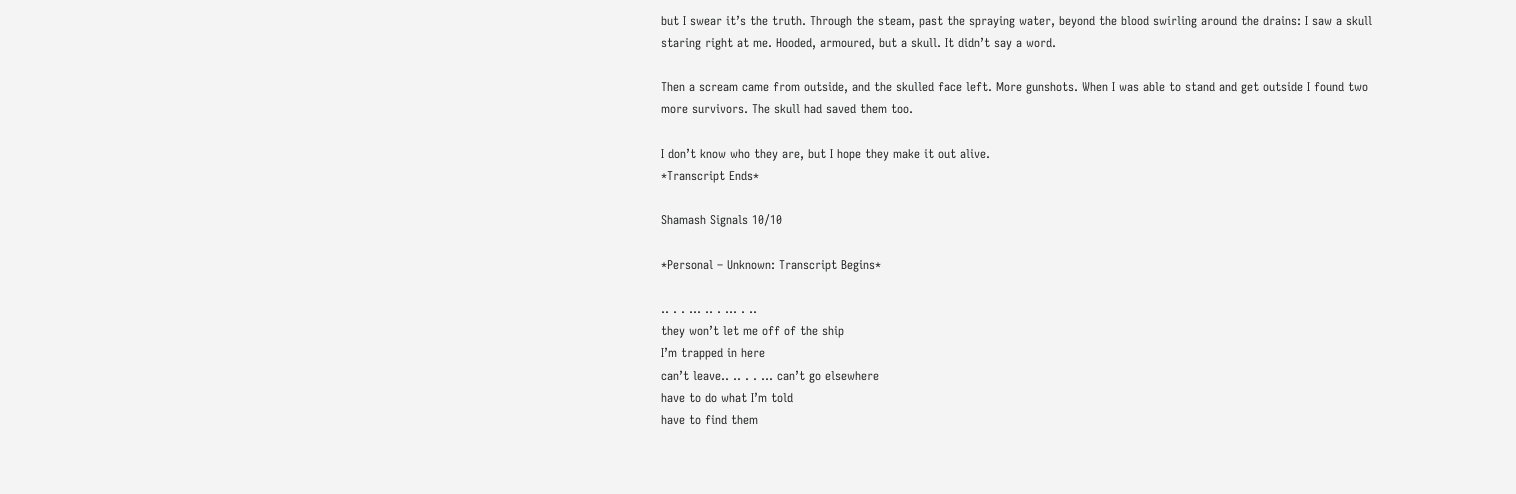but I swear it’s the truth. Through the steam, past the spraying water, beyond the blood swirling around the drains: I saw a skull staring right at me. Hooded, armoured, but a skull. It didn’t say a word.

Then a scream came from outside, and the skulled face left. More gunshots. When I was able to stand and get outside I found two more survivors. The skull had saved them too.

I don’t know who they are, but I hope they make it out alive.
*Transcript Ends*

Shamash Signals 10/10

*Personal – Unknown: Transcript Begins*

.. . . … .. . … . ..
they won’t let me off of the ship
I’m trapped in here
can’t leave.. .. . . … can’t go elsewhere
have to do what I’m told
have to find them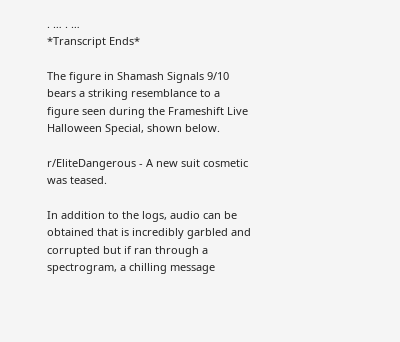. … . …
*Transcript Ends*

The figure in Shamash Signals 9/10 bears a striking resemblance to a figure seen during the Frameshift Live Halloween Special, shown below.

r/EliteDangerous - A new suit cosmetic was teased.

In addition to the logs, audio can be obtained that is incredibly garbled and corrupted but if ran through a spectrogram, a chilling message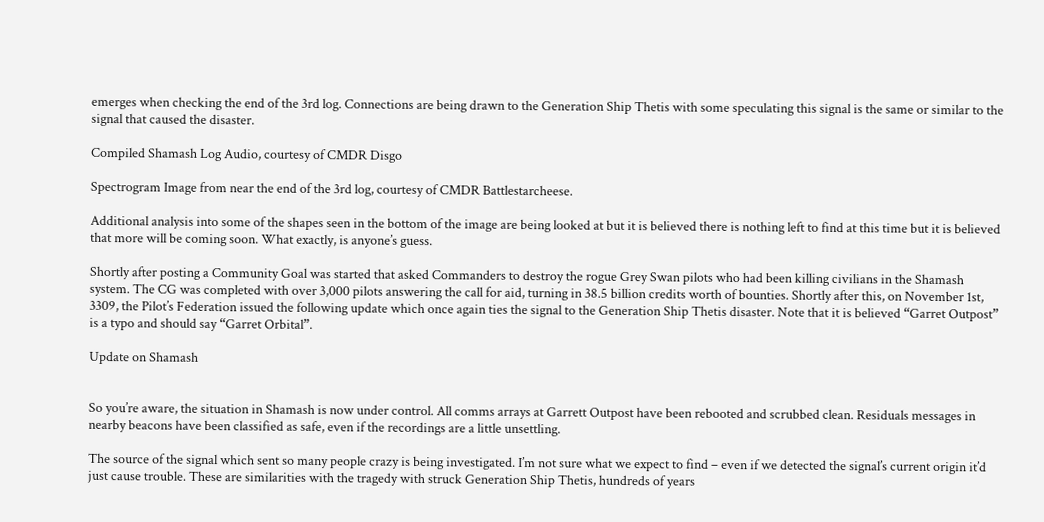emerges when checking the end of the 3rd log. Connections are being drawn to the Generation Ship Thetis with some speculating this signal is the same or similar to the signal that caused the disaster.

Compiled Shamash Log Audio, courtesy of CMDR Disgo

Spectrogram Image from near the end of the 3rd log, courtesy of CMDR Battlestarcheese.

Additional analysis into some of the shapes seen in the bottom of the image are being looked at but it is believed there is nothing left to find at this time but it is believed that more will be coming soon. What exactly, is anyone’s guess.

Shortly after posting a Community Goal was started that asked Commanders to destroy the rogue Grey Swan pilots who had been killing civilians in the Shamash system. The CG was completed with over 3,000 pilots answering the call for aid, turning in 38.5 billion credits worth of bounties. Shortly after this, on November 1st, 3309, the Pilot’s Federation issued the following update which once again ties the signal to the Generation Ship Thetis disaster. Note that it is believed “Garret Outpost” is a typo and should say “Garret Orbital”.

Update on Shamash


So you’re aware, the situation in Shamash is now under control. All comms arrays at Garrett Outpost have been rebooted and scrubbed clean. Residuals messages in nearby beacons have been classified as safe, even if the recordings are a little unsettling.

The source of the signal which sent so many people crazy is being investigated. I’m not sure what we expect to find – even if we detected the signal’s current origin it’d just cause trouble. These are similarities with the tragedy with struck Generation Ship Thetis, hundreds of years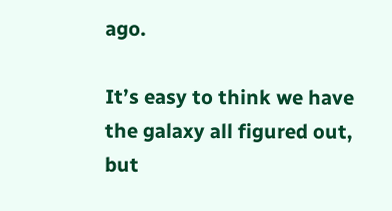ago.

It’s easy to think we have the galaxy all figured out, but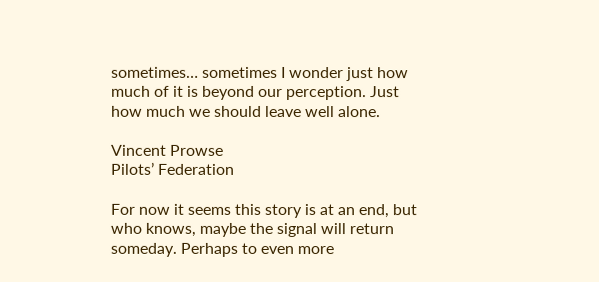sometimes… sometimes I wonder just how much of it is beyond our perception. Just how much we should leave well alone.

Vincent Prowse
Pilots’ Federation

For now it seems this story is at an end, but who knows, maybe the signal will return someday. Perhaps to even more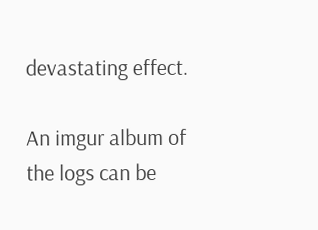devastating effect.

An imgur album of the logs can be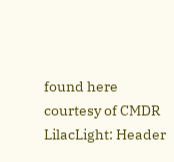found here courtesy of CMDR LilacLight: Header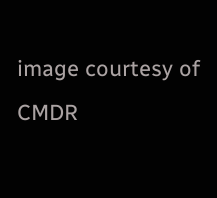image courtesy of CMDR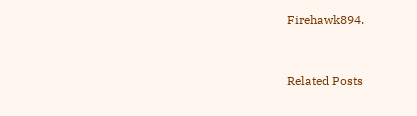Firehawk894.


Related Posts